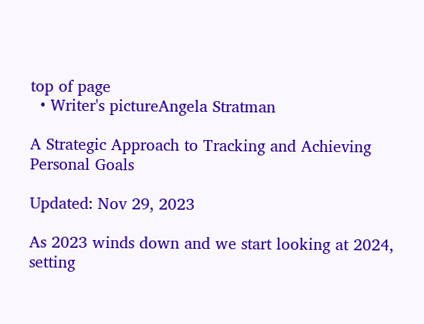top of page
  • Writer's pictureAngela Stratman

A Strategic Approach to Tracking and Achieving Personal Goals

Updated: Nov 29, 2023

As 2023 winds down and we start looking at 2024, setting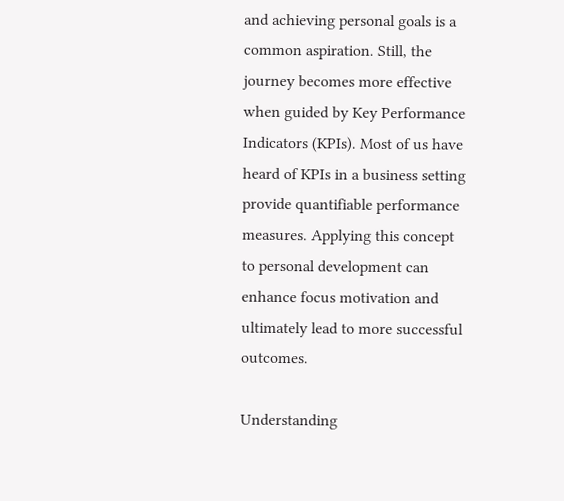and achieving personal goals is a common aspiration. Still, the journey becomes more effective when guided by Key Performance Indicators (KPIs). Most of us have heard of KPIs in a business setting provide quantifiable performance measures. Applying this concept to personal development can enhance focus motivation and ultimately lead to more successful outcomes.

Understanding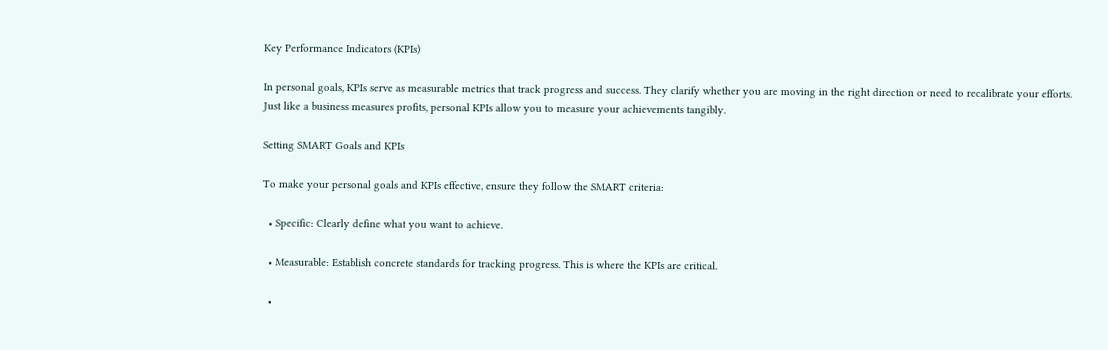Key Performance Indicators (KPIs)

In personal goals, KPIs serve as measurable metrics that track progress and success. They clarify whether you are moving in the right direction or need to recalibrate your efforts. Just like a business measures profits, personal KPIs allow you to measure your achievements tangibly.

Setting SMART Goals and KPIs

To make your personal goals and KPIs effective, ensure they follow the SMART criteria:

  • Specific: Clearly define what you want to achieve.

  • Measurable: Establish concrete standards for tracking progress. This is where the KPIs are critical.

  •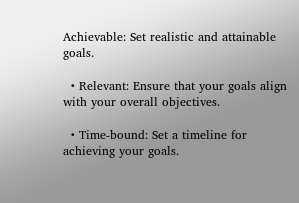Achievable: Set realistic and attainable goals.

  • Relevant: Ensure that your goals align with your overall objectives.

  • Time-bound: Set a timeline for achieving your goals.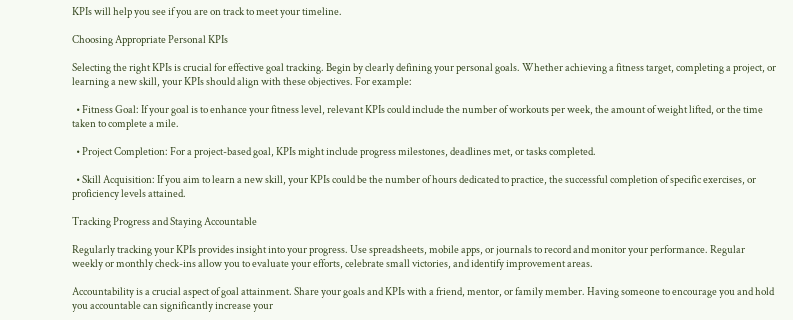KPIs will help you see if you are on track to meet your timeline.

Choosing Appropriate Personal KPIs

Selecting the right KPIs is crucial for effective goal tracking. Begin by clearly defining your personal goals. Whether achieving a fitness target, completing a project, or learning a new skill, your KPIs should align with these objectives. For example:

  • Fitness Goal: If your goal is to enhance your fitness level, relevant KPIs could include the number of workouts per week, the amount of weight lifted, or the time taken to complete a mile.

  • Project Completion: For a project-based goal, KPIs might include progress milestones, deadlines met, or tasks completed.

  • Skill Acquisition: If you aim to learn a new skill, your KPIs could be the number of hours dedicated to practice, the successful completion of specific exercises, or proficiency levels attained.

Tracking Progress and Staying Accountable

Regularly tracking your KPIs provides insight into your progress. Use spreadsheets, mobile apps, or journals to record and monitor your performance. Regular weekly or monthly check-ins allow you to evaluate your efforts, celebrate small victories, and identify improvement areas.

Accountability is a crucial aspect of goal attainment. Share your goals and KPIs with a friend, mentor, or family member. Having someone to encourage you and hold you accountable can significantly increase your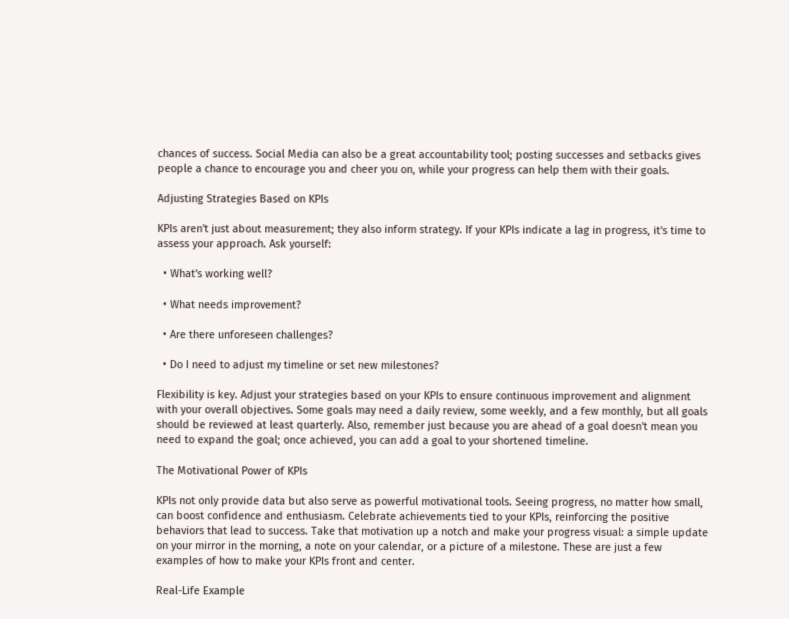chances of success. Social Media can also be a great accountability tool; posting successes and setbacks gives people a chance to encourage you and cheer you on, while your progress can help them with their goals.

Adjusting Strategies Based on KPIs

KPIs aren't just about measurement; they also inform strategy. If your KPIs indicate a lag in progress, it's time to assess your approach. Ask yourself:

  • What's working well?

  • What needs improvement?

  • Are there unforeseen challenges?

  • Do I need to adjust my timeline or set new milestones?

Flexibility is key. Adjust your strategies based on your KPIs to ensure continuous improvement and alignment with your overall objectives. Some goals may need a daily review, some weekly, and a few monthly, but all goals should be reviewed at least quarterly. Also, remember just because you are ahead of a goal doesn't mean you need to expand the goal; once achieved, you can add a goal to your shortened timeline.

The Motivational Power of KPIs

KPIs not only provide data but also serve as powerful motivational tools. Seeing progress, no matter how small, can boost confidence and enthusiasm. Celebrate achievements tied to your KPIs, reinforcing the positive behaviors that lead to success. Take that motivation up a notch and make your progress visual: a simple update on your mirror in the morning, a note on your calendar, or a picture of a milestone. These are just a few examples of how to make your KPIs front and center.

Real-Life Example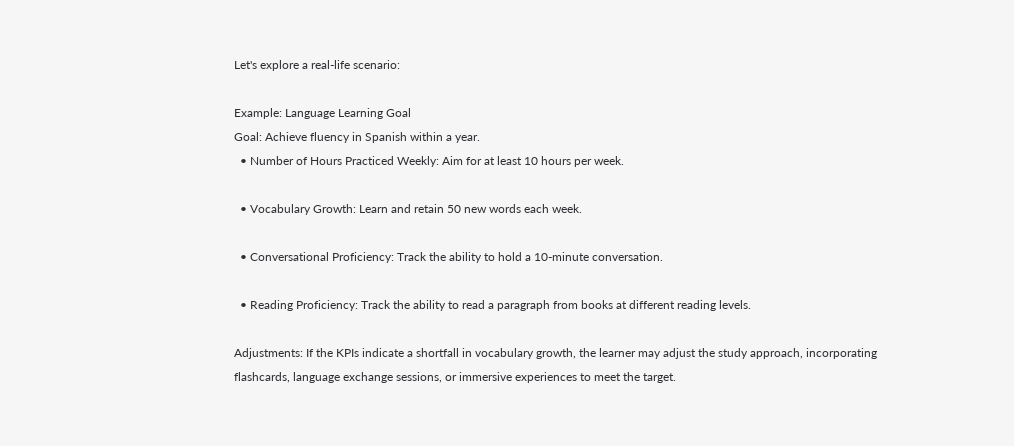Let's explore a real-life scenario:

Example: Language Learning Goal
Goal: Achieve fluency in Spanish within a year.
  • Number of Hours Practiced Weekly: Aim for at least 10 hours per week.

  • Vocabulary Growth: Learn and retain 50 new words each week.

  • Conversational Proficiency: Track the ability to hold a 10-minute conversation.

  • Reading Proficiency: Track the ability to read a paragraph from books at different reading levels.

Adjustments: If the KPIs indicate a shortfall in vocabulary growth, the learner may adjust the study approach, incorporating flashcards, language exchange sessions, or immersive experiences to meet the target.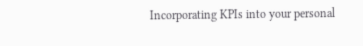Incorporating KPIs into your personal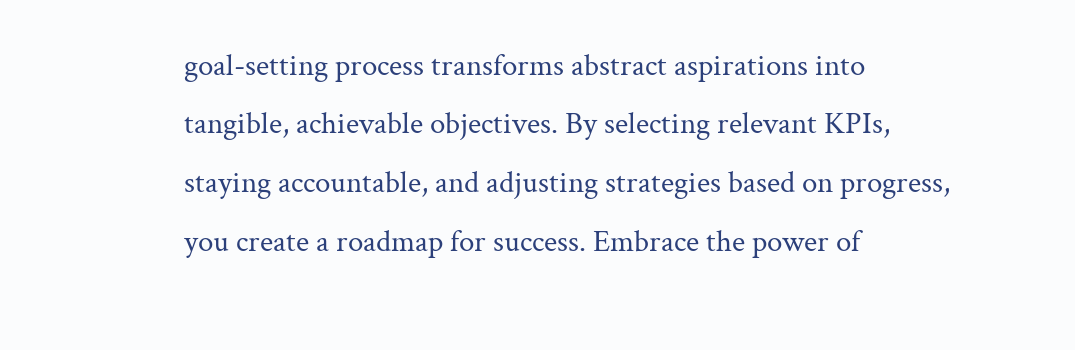goal-setting process transforms abstract aspirations into tangible, achievable objectives. By selecting relevant KPIs, staying accountable, and adjusting strategies based on progress, you create a roadmap for success. Embrace the power of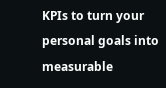KPIs to turn your personal goals into measurable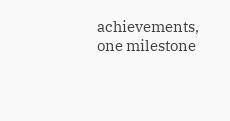achievements, one milestone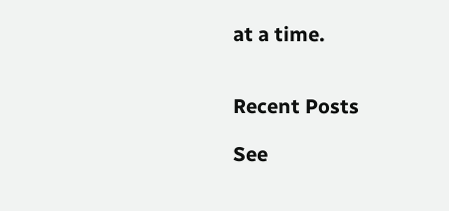at a time.


Recent Posts

See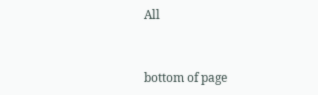All


bottom of page